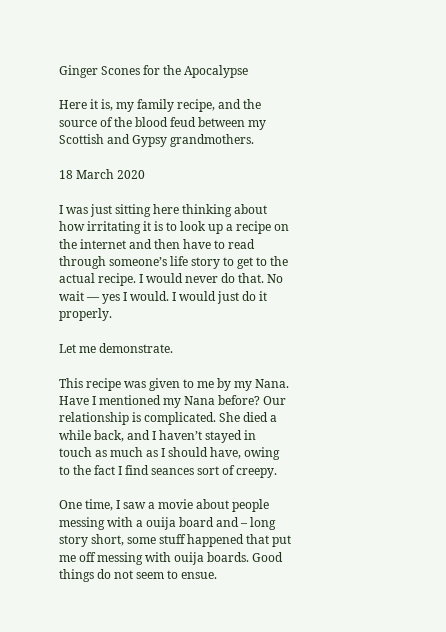Ginger Scones for the Apocalypse

Here it is, my family recipe, and the source of the blood feud between my Scottish and Gypsy grandmothers.

18 March 2020

I was just sitting here thinking about how irritating it is to look up a recipe on the internet and then have to read through someone’s life story to get to the actual recipe. I would never do that. No wait — yes I would. I would just do it properly.

Let me demonstrate.

This recipe was given to me by my Nana. Have I mentioned my Nana before? Our relationship is complicated. She died a while back, and I haven’t stayed in touch as much as I should have, owing to the fact I find seances sort of creepy.

One time, I saw a movie about people messing with a ouija board and – long story short, some stuff happened that put me off messing with ouija boards. Good things do not seem to ensue.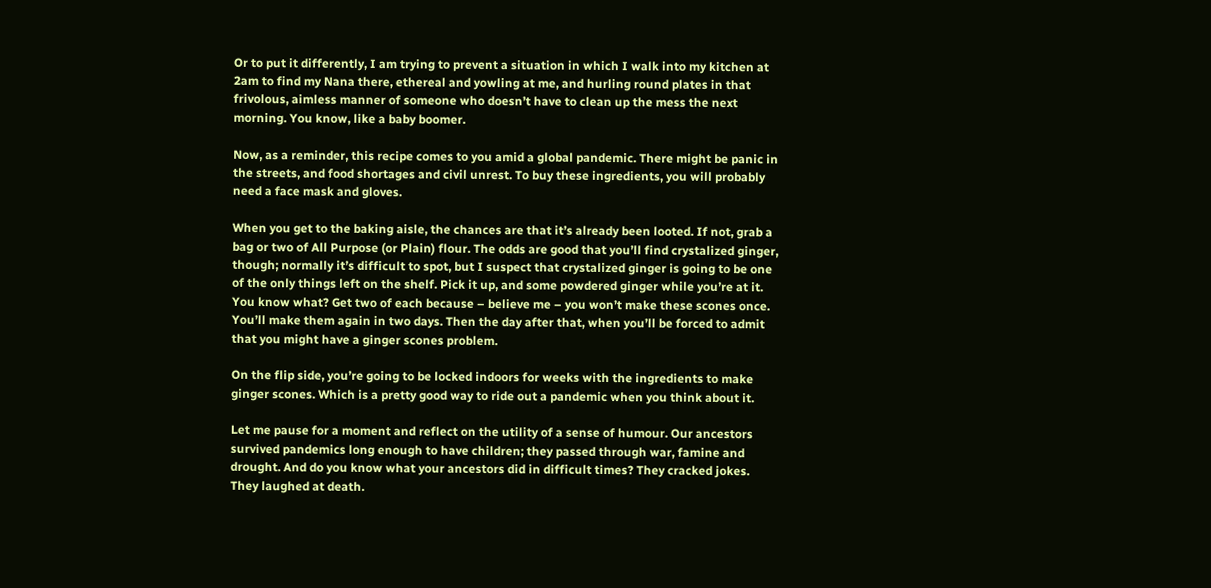Or to put it differently, I am trying to prevent a situation in which I walk into my kitchen at 2am to find my Nana there, ethereal and yowling at me, and hurling round plates in that frivolous, aimless manner of someone who doesn’t have to clean up the mess the next morning. You know, like a baby boomer.

Now, as a reminder, this recipe comes to you amid a global pandemic. There might be panic in the streets, and food shortages and civil unrest. To buy these ingredients, you will probably need a face mask and gloves.

When you get to the baking aisle, the chances are that it’s already been looted. If not, grab a bag or two of All Purpose (or Plain) flour. The odds are good that you’ll find crystalized ginger, though; normally it’s difficult to spot, but I suspect that crystalized ginger is going to be one of the only things left on the shelf. Pick it up, and some powdered ginger while you’re at it. You know what? Get two of each because – believe me – you won’t make these scones once. You’ll make them again in two days. Then the day after that, when you’ll be forced to admit that you might have a ginger scones problem.

On the flip side, you’re going to be locked indoors for weeks with the ingredients to make ginger scones. Which is a pretty good way to ride out a pandemic when you think about it.

Let me pause for a moment and reflect on the utility of a sense of humour. Our ancestors survived pandemics long enough to have children; they passed through war, famine and drought. And do you know what your ancestors did in difficult times? They cracked jokes. They laughed at death.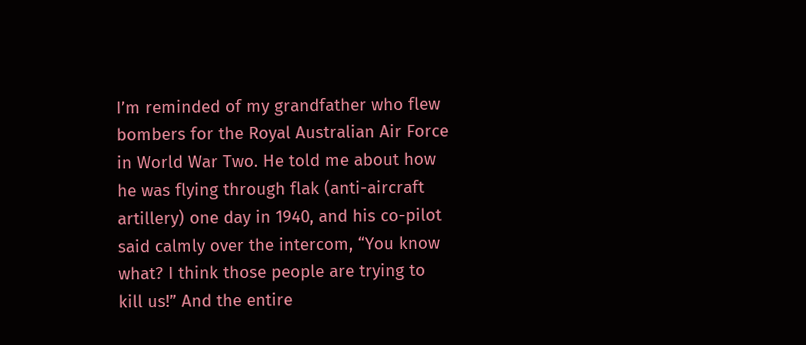I’m reminded of my grandfather who flew bombers for the Royal Australian Air Force in World War Two. He told me about how he was flying through flak (anti-aircraft artillery) one day in 1940, and his co-pilot said calmly over the intercom, “You know what? I think those people are trying to kill us!” And the entire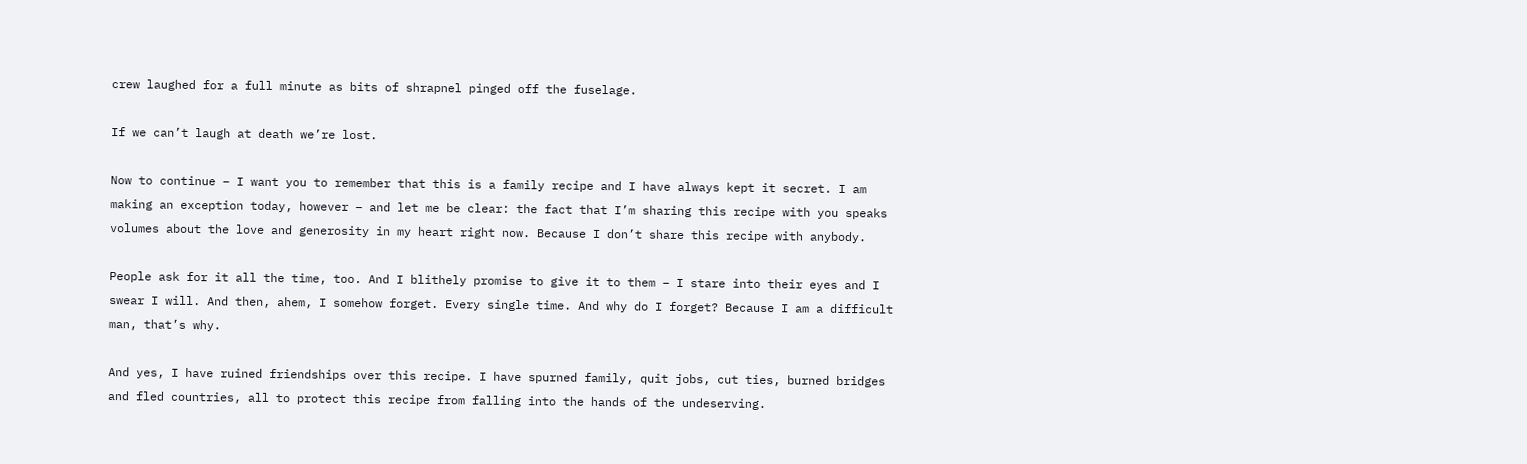crew laughed for a full minute as bits of shrapnel pinged off the fuselage.

If we can’t laugh at death we’re lost.

Now to continue – I want you to remember that this is a family recipe and I have always kept it secret. I am making an exception today, however – and let me be clear: the fact that I’m sharing this recipe with you speaks volumes about the love and generosity in my heart right now. Because I don’t share this recipe with anybody.

People ask for it all the time, too. And I blithely promise to give it to them – I stare into their eyes and I swear I will. And then, ahem, I somehow forget. Every single time. And why do I forget? Because I am a difficult man, that’s why.

And yes, I have ruined friendships over this recipe. I have spurned family, quit jobs, cut ties, burned bridges and fled countries, all to protect this recipe from falling into the hands of the undeserving.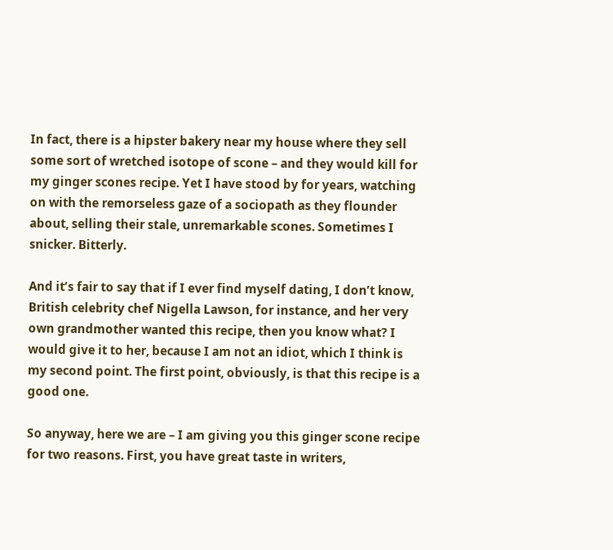In fact, there is a hipster bakery near my house where they sell some sort of wretched isotope of scone – and they would kill for my ginger scones recipe. Yet I have stood by for years, watching on with the remorseless gaze of a sociopath as they flounder about, selling their stale, unremarkable scones. Sometimes I snicker. Bitterly.

And it’s fair to say that if I ever find myself dating, I don’t know, British celebrity chef Nigella Lawson, for instance, and her very own grandmother wanted this recipe, then you know what? I would give it to her, because I am not an idiot, which I think is my second point. The first point, obviously, is that this recipe is a good one.

So anyway, here we are – I am giving you this ginger scone recipe for two reasons. First, you have great taste in writers,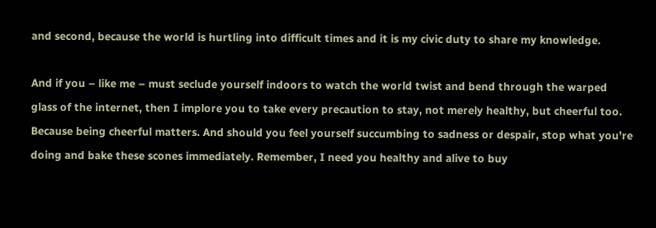and second, because the world is hurtling into difficult times and it is my civic duty to share my knowledge.

And if you – like me – must seclude yourself indoors to watch the world twist and bend through the warped glass of the internet, then I implore you to take every precaution to stay, not merely healthy, but cheerful too. Because being cheerful matters. And should you feel yourself succumbing to sadness or despair, stop what you’re doing and bake these scones immediately. Remember, I need you healthy and alive to buy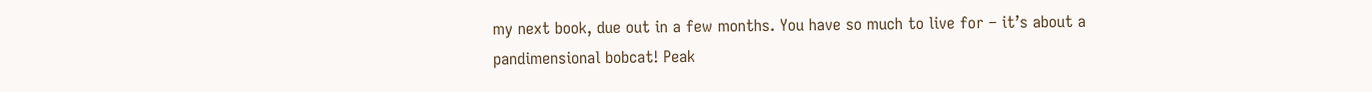my next book, due out in a few months. You have so much to live for – it’s about a pandimensional bobcat! Peak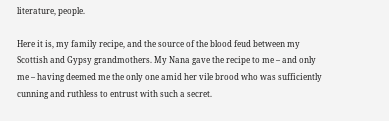literature, people.

Here it is, my family recipe, and the source of the blood feud between my Scottish and Gypsy grandmothers. My Nana gave the recipe to me – and only me – having deemed me the only one amid her vile brood who was sufficiently cunning and ruthless to entrust with such a secret.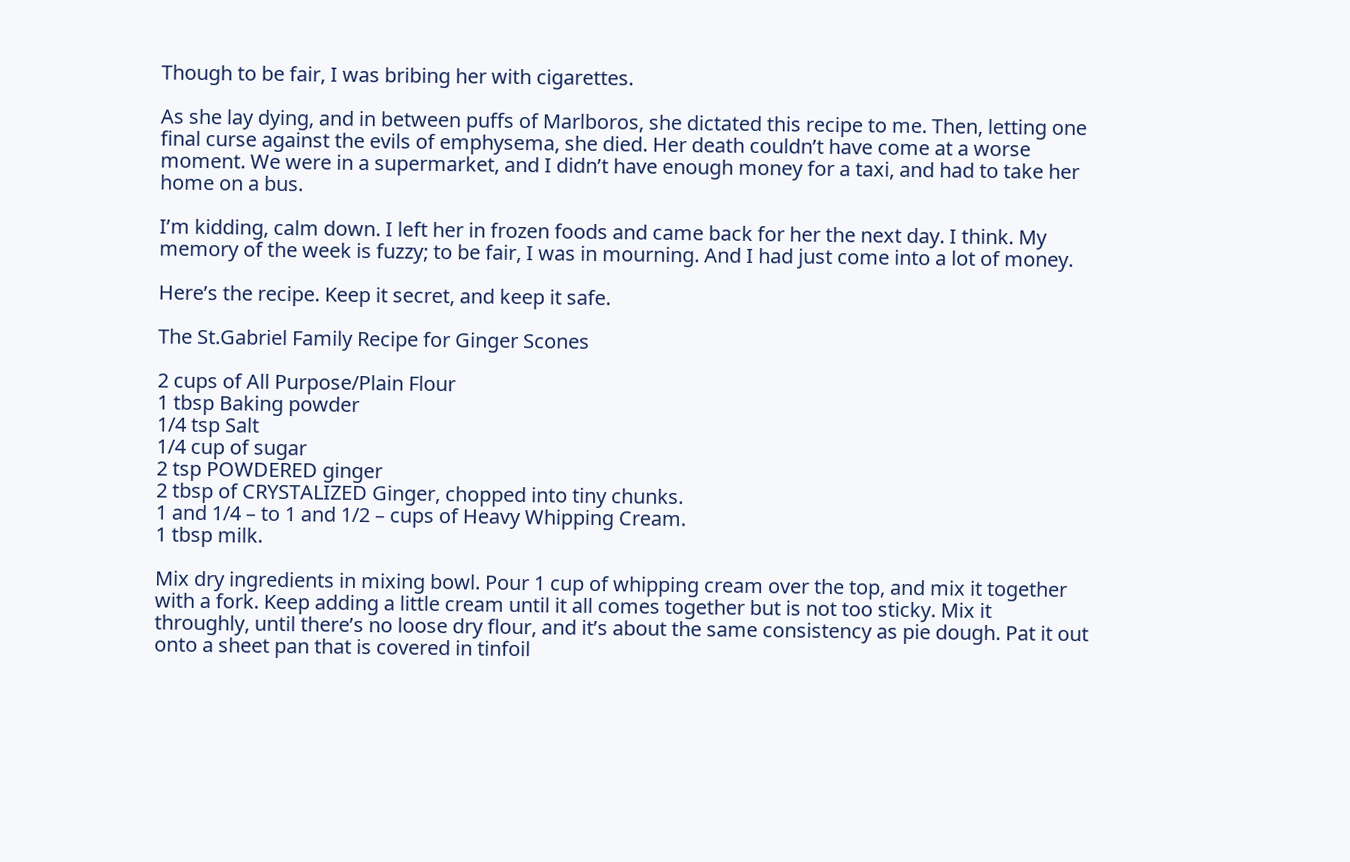Though to be fair, I was bribing her with cigarettes.

As she lay dying, and in between puffs of Marlboros, she dictated this recipe to me. Then, letting one final curse against the evils of emphysema, she died. Her death couldn’t have come at a worse moment. We were in a supermarket, and I didn’t have enough money for a taxi, and had to take her home on a bus.

I’m kidding, calm down. I left her in frozen foods and came back for her the next day. I think. My memory of the week is fuzzy; to be fair, I was in mourning. And I had just come into a lot of money.

Here’s the recipe. Keep it secret, and keep it safe.

The St.Gabriel Family Recipe for Ginger Scones

2 cups of All Purpose/Plain Flour
1 tbsp Baking powder
1/4 tsp Salt
1/4 cup of sugar
2 tsp POWDERED ginger
2 tbsp of CRYSTALIZED Ginger, chopped into tiny chunks.
1 and 1/4 – to 1 and 1/2 – cups of Heavy Whipping Cream.
1 tbsp milk.

Mix dry ingredients in mixing bowl. Pour 1 cup of whipping cream over the top, and mix it together with a fork. Keep adding a little cream until it all comes together but is not too sticky. Mix it throughly, until there’s no loose dry flour, and it’s about the same consistency as pie dough. Pat it out onto a sheet pan that is covered in tinfoil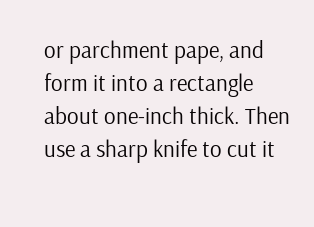or parchment pape, and form it into a rectangle about one-inch thick. Then use a sharp knife to cut it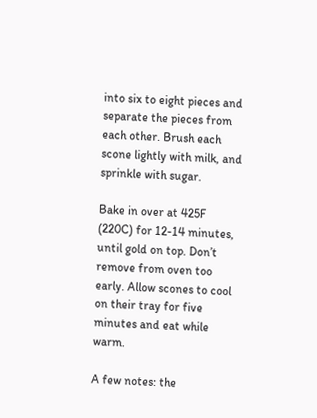into six to eight pieces and separate the pieces from each other. Brush each scone lightly with milk, and sprinkle with sugar.

Bake in over at 425F (220C) for 12-14 minutes, until gold on top. Don’t remove from oven too early. Allow scones to cool on their tray for five minutes and eat while warm.

A few notes: the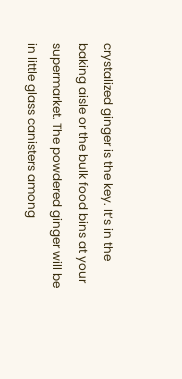crystalized ginger is the key. It’s in the baking aisle or the bulk food bins at your supermarket. The powdered ginger will be in little glass canisters among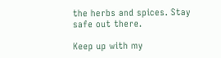the herbs and spices. Stay safe out there.

Keep up with my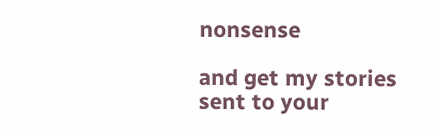nonsense

and get my stories sent to your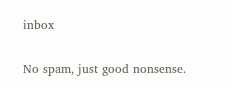inbox

No spam, just good nonsense.